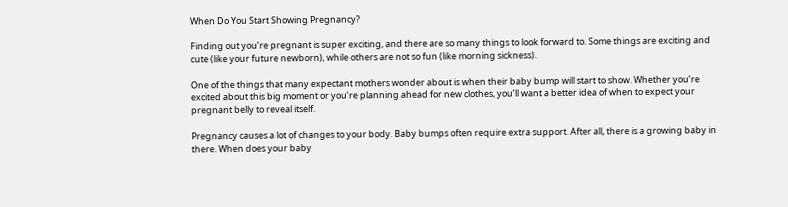When Do You Start Showing Pregnancy?

Finding out you’re pregnant is super exciting, and there are so many things to look forward to. Some things are exciting and cute (like your future newborn), while others are not so fun (like morning sickness).

One of the things that many expectant mothers wonder about is when their baby bump will start to show. Whether you’re excited about this big moment or you’re planning ahead for new clothes, you’ll want a better idea of when to expect your pregnant belly to reveal itself.

Pregnancy causes a lot of changes to your body. Baby bumps often require extra support. After all, there is a growing baby in there. When does your baby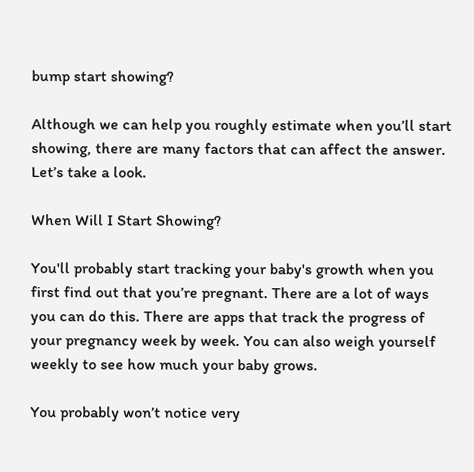bump start showing?

Although we can help you roughly estimate when you’ll start showing, there are many factors that can affect the answer. Let’s take a look.

When Will I Start Showing?

You'll probably start tracking your baby's growth when you first find out that you’re pregnant. There are a lot of ways you can do this. There are apps that track the progress of your pregnancy week by week. You can also weigh yourself weekly to see how much your baby grows.

You probably won’t notice very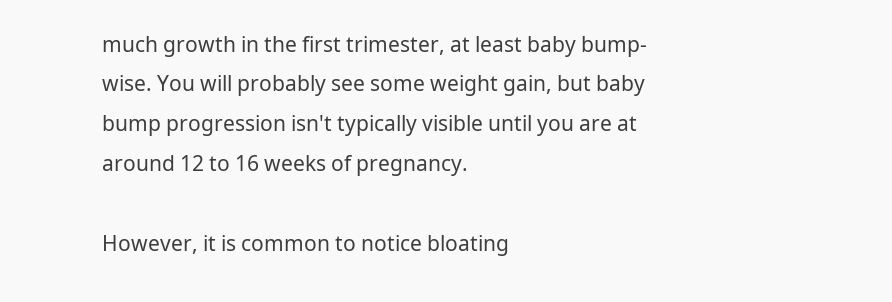much growth in the first trimester, at least baby bump-wise. You will probably see some weight gain, but baby bump progression isn't typically visible until you are at around 12 to 16 weeks of pregnancy.

However, it is common to notice bloating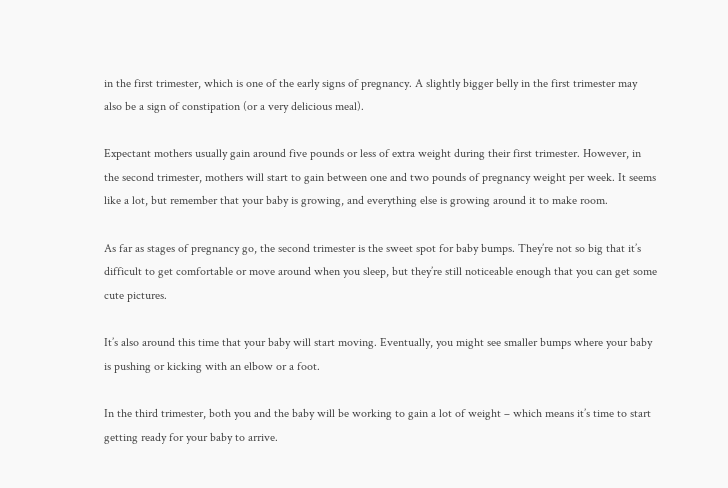in the first trimester, which is one of the early signs of pregnancy. A slightly bigger belly in the first trimester may also be a sign of constipation (or a very delicious meal).

Expectant mothers usually gain around five pounds or less of extra weight during their first trimester. However, in the second trimester, mothers will start to gain between one and two pounds of pregnancy weight per week. It seems like a lot, but remember that your baby is growing, and everything else is growing around it to make room.

As far as stages of pregnancy go, the second trimester is the sweet spot for baby bumps. They’re not so big that it’s difficult to get comfortable or move around when you sleep, but they’re still noticeable enough that you can get some cute pictures.

It’s also around this time that your baby will start moving. Eventually, you might see smaller bumps where your baby is pushing or kicking with an elbow or a foot.

In the third trimester, both you and the baby will be working to gain a lot of weight – which means it’s time to start getting ready for your baby to arrive.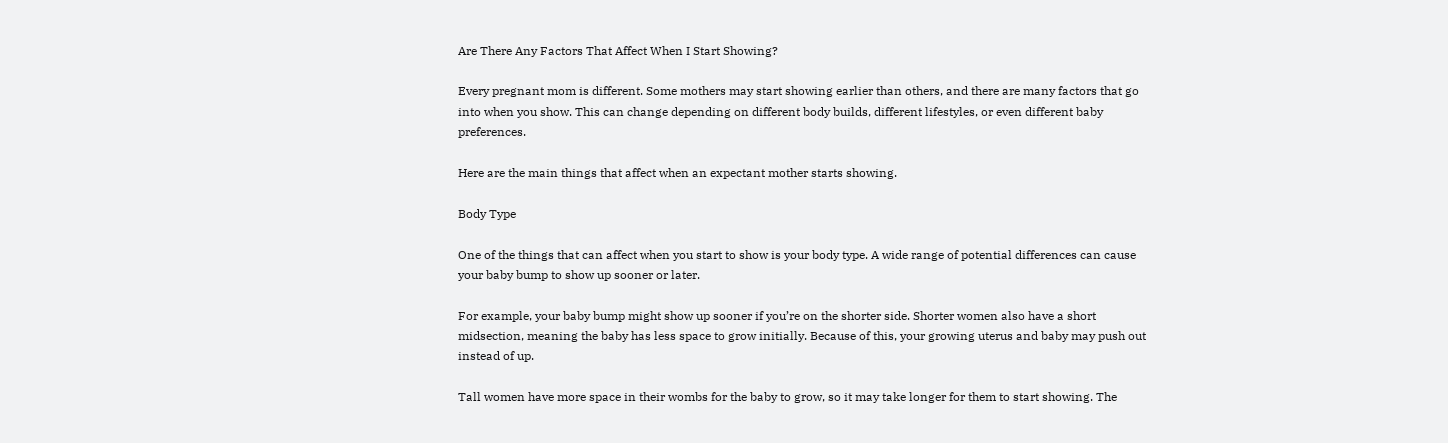Are There Any Factors That Affect When I Start Showing?

Every pregnant mom is different. Some mothers may start showing earlier than others, and there are many factors that go into when you show. This can change depending on different body builds, different lifestyles, or even different baby preferences.

Here are the main things that affect when an expectant mother starts showing.

Body Type

One of the things that can affect when you start to show is your body type. A wide range of potential differences can cause your baby bump to show up sooner or later.

For example, your baby bump might show up sooner if you’re on the shorter side. Shorter women also have a short midsection, meaning the baby has less space to grow initially. Because of this, your growing uterus and baby may push out instead of up.

Tall women have more space in their wombs for the baby to grow, so it may take longer for them to start showing. The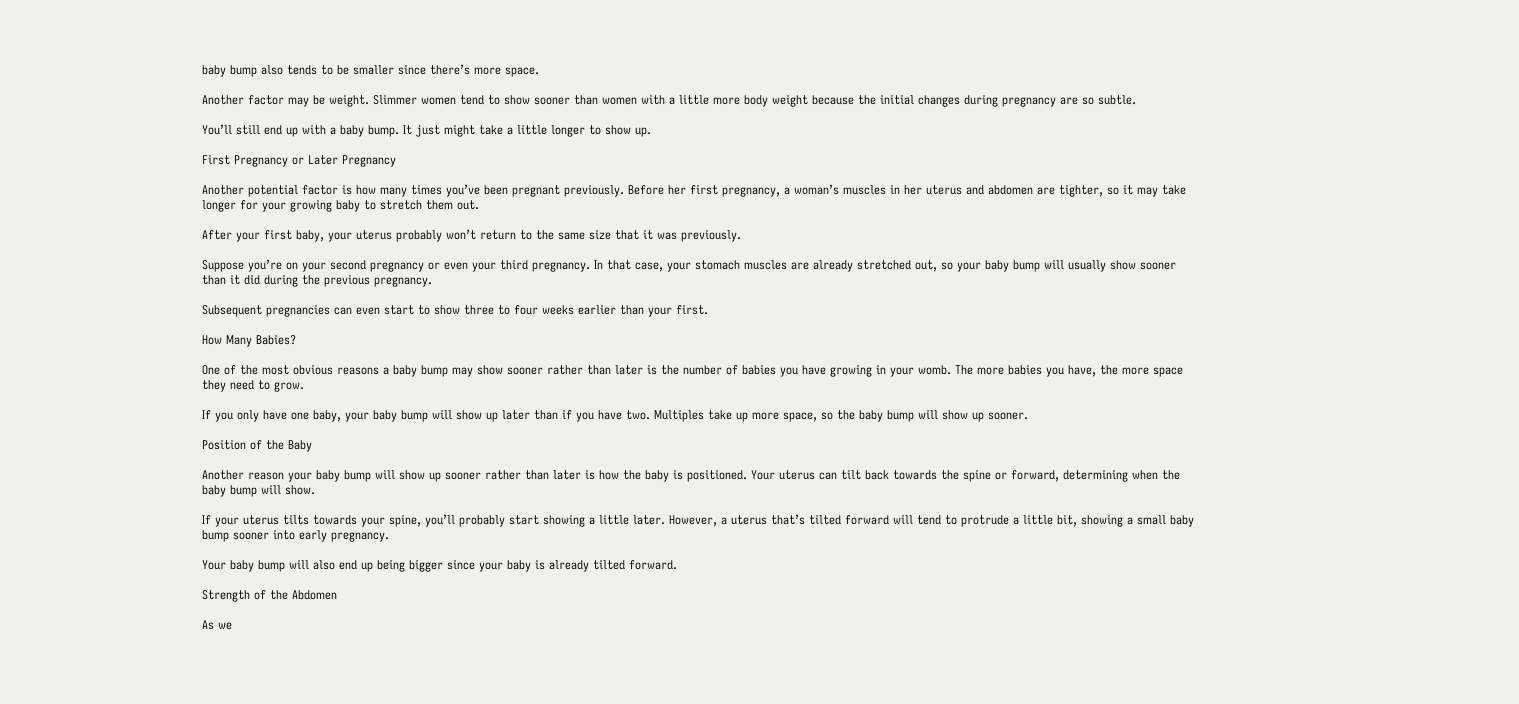baby bump also tends to be smaller since there’s more space.

Another factor may be weight. Slimmer women tend to show sooner than women with a little more body weight because the initial changes during pregnancy are so subtle.

You’ll still end up with a baby bump. It just might take a little longer to show up.

First Pregnancy or Later Pregnancy

Another potential factor is how many times you’ve been pregnant previously. Before her first pregnancy, a woman’s muscles in her uterus and abdomen are tighter, so it may take longer for your growing baby to stretch them out.

After your first baby, your uterus probably won’t return to the same size that it was previously.

Suppose you’re on your second pregnancy or even your third pregnancy. In that case, your stomach muscles are already stretched out, so your baby bump will usually show sooner than it did during the previous pregnancy.

Subsequent pregnancies can even start to show three to four weeks earlier than your first.

How Many Babies?

One of the most obvious reasons a baby bump may show sooner rather than later is the number of babies you have growing in your womb. The more babies you have, the more space they need to grow.

If you only have one baby, your baby bump will show up later than if you have two. Multiples take up more space, so the baby bump will show up sooner.

Position of the Baby

Another reason your baby bump will show up sooner rather than later is how the baby is positioned. Your uterus can tilt back towards the spine or forward, determining when the baby bump will show.

If your uterus tilts towards your spine, you’ll probably start showing a little later. However, a uterus that’s tilted forward will tend to protrude a little bit, showing a small baby bump sooner into early pregnancy.

Your baby bump will also end up being bigger since your baby is already tilted forward.

Strength of the Abdomen

As we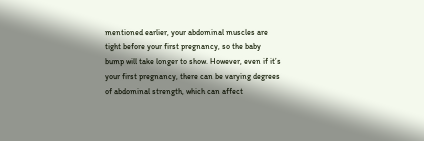mentioned earlier, your abdominal muscles are tight before your first pregnancy, so the baby bump will take longer to show. However, even if it’s your first pregnancy, there can be varying degrees of abdominal strength, which can affect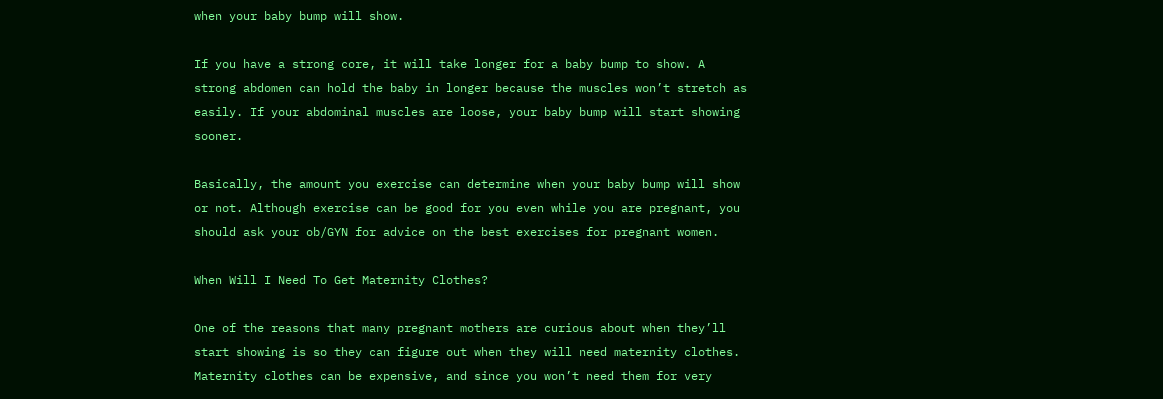when your baby bump will show.

If you have a strong core, it will take longer for a baby bump to show. A strong abdomen can hold the baby in longer because the muscles won’t stretch as easily. If your abdominal muscles are loose, your baby bump will start showing sooner.

Basically, the amount you exercise can determine when your baby bump will show or not. Although exercise can be good for you even while you are pregnant, you should ask your ob/GYN for advice on the best exercises for pregnant women.

When Will I Need To Get Maternity Clothes?

One of the reasons that many pregnant mothers are curious about when they’ll start showing is so they can figure out when they will need maternity clothes. Maternity clothes can be expensive, and since you won’t need them for very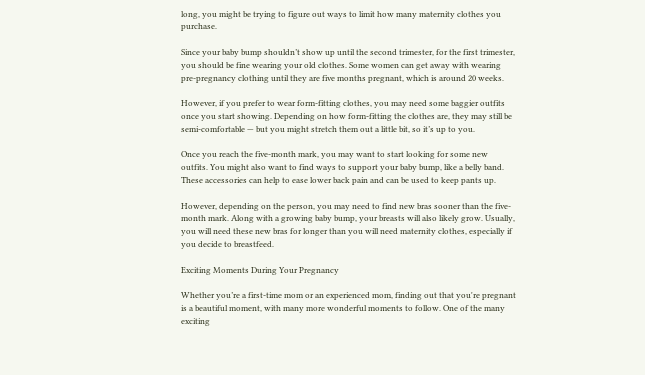long, you might be trying to figure out ways to limit how many maternity clothes you purchase.

Since your baby bump shouldn’t show up until the second trimester, for the first trimester, you should be fine wearing your old clothes. Some women can get away with wearing pre-pregnancy clothing until they are five months pregnant, which is around 20 weeks.

However, if you prefer to wear form-fitting clothes, you may need some baggier outfits once you start showing. Depending on how form-fitting the clothes are, they may still be semi-comfortable — but you might stretch them out a little bit, so it’s up to you.

Once you reach the five-month mark, you may want to start looking for some new outfits. You might also want to find ways to support your baby bump, like a belly band. These accessories can help to ease lower back pain and can be used to keep pants up.

However, depending on the person, you may need to find new bras sooner than the five-month mark. Along with a growing baby bump, your breasts will also likely grow. Usually, you will need these new bras for longer than you will need maternity clothes, especially if you decide to breastfeed.

Exciting Moments During Your Pregnancy

Whether you’re a first-time mom or an experienced mom, finding out that you're pregnant is a beautiful moment, with many more wonderful moments to follow. One of the many exciting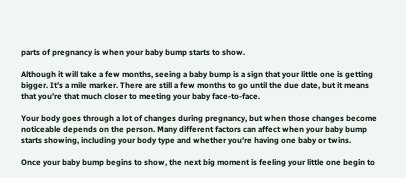parts of pregnancy is when your baby bump starts to show.

Although it will take a few months, seeing a baby bump is a sign that your little one is getting bigger. It’s a mile marker. There are still a few months to go until the due date, but it means that you’re that much closer to meeting your baby face-to-face.

Your body goes through a lot of changes during pregnancy, but when those changes become noticeable depends on the person. Many different factors can affect when your baby bump starts showing, including your body type and whether you’re having one baby or twins.

Once your baby bump begins to show, the next big moment is feeling your little one begin to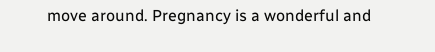move around. Pregnancy is a wonderful and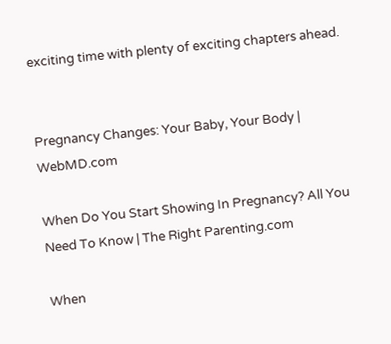exciting time with plenty of exciting chapters ahead.


Pregnancy Changes: Your Baby, Your Body | WebMD.com

When Do You Start Showing In Pregnancy? All You Need To Know | The Right Parenting.com

When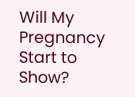Will My Pregnancy Start to Show?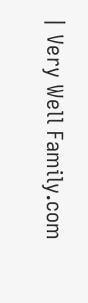| Very Well Family.com